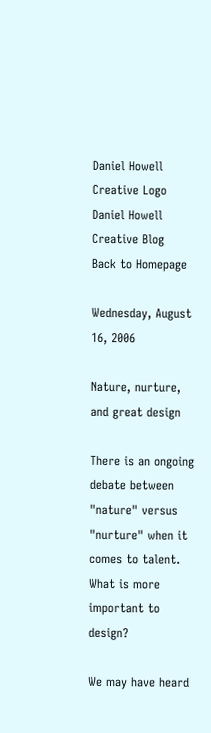Daniel Howell Creative Logo Daniel Howell Creative Blog
Back to Homepage

Wednesday, August 16, 2006

Nature, nurture, and great design

There is an ongoing debate between "nature" versus "nurture" when it comes to talent. What is more important to design?

We may have heard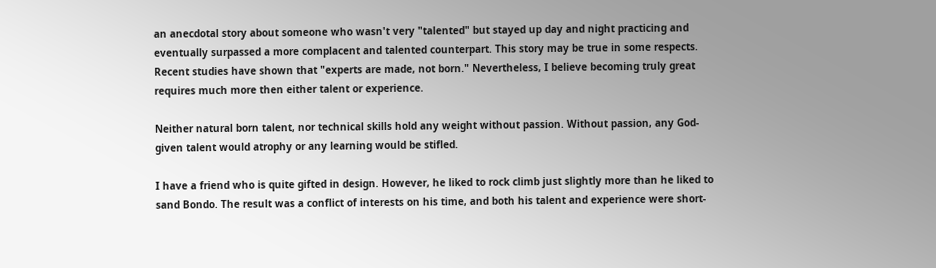an anecdotal story about someone who wasn't very "talented" but stayed up day and night practicing and eventually surpassed a more complacent and talented counterpart. This story may be true in some respects. Recent studies have shown that "experts are made, not born." Nevertheless, I believe becoming truly great requires much more then either talent or experience.

Neither natural born talent, nor technical skills hold any weight without passion. Without passion, any God-given talent would atrophy or any learning would be stifled.

I have a friend who is quite gifted in design. However, he liked to rock climb just slightly more than he liked to sand Bondo. The result was a conflict of interests on his time, and both his talent and experience were short-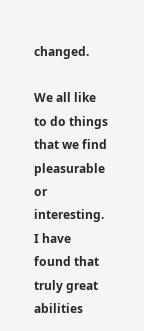changed.

We all like to do things that we find pleasurable or interesting. I have found that truly great abilities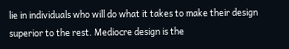lie in individuals who will do what it takes to make their design superior to the rest. Mediocre design is the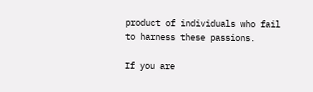product of individuals who fail to harness these passions.

If you are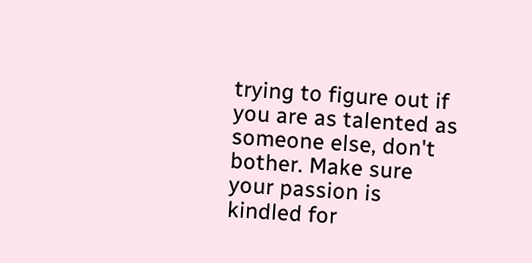trying to figure out if you are as talented as someone else, don't bother. Make sure your passion is kindled for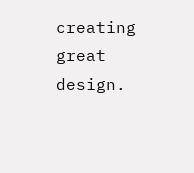creating great design.